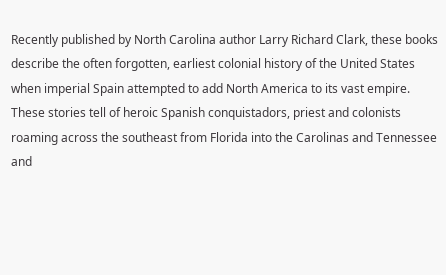Recently published by North Carolina author Larry Richard Clark, these books describe the often forgotten, earliest colonial history of the United States when imperial Spain attempted to add North America to its vast empire. These stories tell of heroic Spanish conquistadors, priest and colonists roaming across the southeast from Florida into the Carolinas and Tennessee and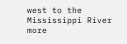west to the Mississippi River more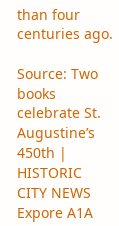than four centuries ago.

Source: Two books celebrate St. Augustine’s 450th | HISTORIC CITY NEWS
Expore A1A